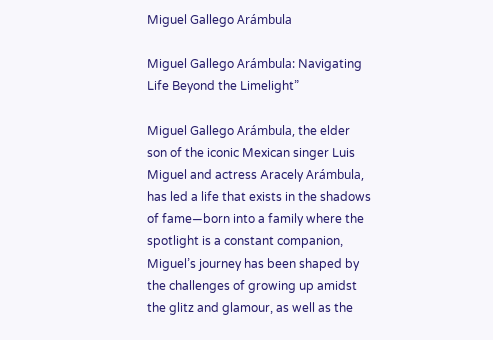Miguel Gallego Arámbula

Miguel Gallego Arámbula: Navigating Life Beyond the Limelight”

Miguel Gallego Arámbula, the elder son of the iconic Mexican singer Luis Miguel and actress Aracely Arámbula, has led a life that exists in the shadows of fame—born into a family where the spotlight is a constant companion, Miguel’s journey has been shaped by the challenges of growing up amidst the glitz and glamour, as well as the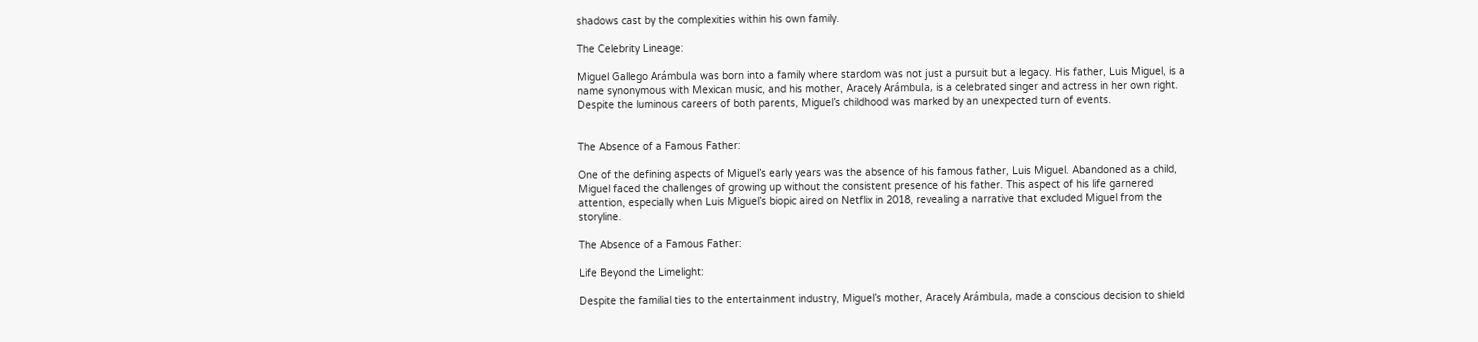shadows cast by the complexities within his own family.

The Celebrity Lineage:

Miguel Gallego Arámbula was born into a family where stardom was not just a pursuit but a legacy. His father, Luis Miguel, is a name synonymous with Mexican music, and his mother, Aracely Arámbula, is a celebrated singer and actress in her own right. Despite the luminous careers of both parents, Miguel’s childhood was marked by an unexpected turn of events.


The Absence of a Famous Father:

One of the defining aspects of Miguel’s early years was the absence of his famous father, Luis Miguel. Abandoned as a child, Miguel faced the challenges of growing up without the consistent presence of his father. This aspect of his life garnered attention, especially when Luis Miguel’s biopic aired on Netflix in 2018, revealing a narrative that excluded Miguel from the storyline.

The Absence of a Famous Father:

Life Beyond the Limelight:

Despite the familial ties to the entertainment industry, Miguel’s mother, Aracely Arámbula, made a conscious decision to shield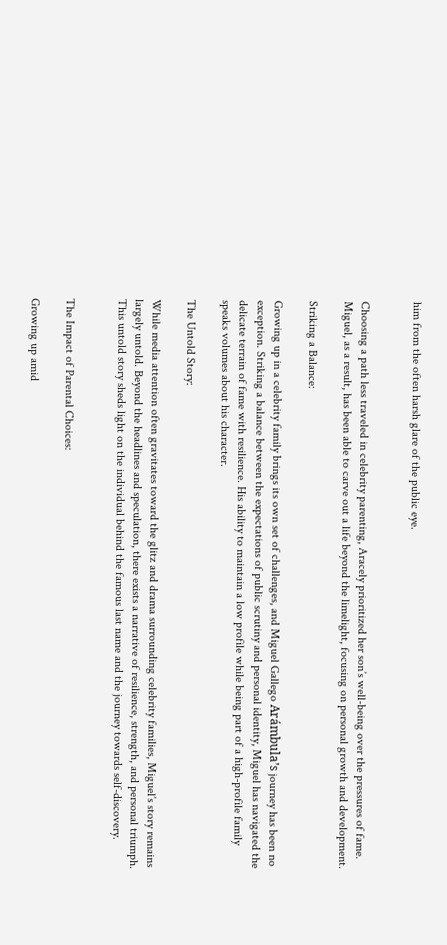him from the often harsh glare of the public eye.


Choosing a path less traveled in celebrity parenting, Aracely prioritized her son’s well-being over the pressures of fame. Miguel, as a result, has been able to carve out a life beyond the limelight, focusing on personal growth and development.

Striking a Balance:

Growing up in a celebrity family brings its own set of challenges, and Miguel Gallego Arámbula’s journey has been no exception. Striking a balance between the expectations of public scrutiny and personal identity, Miguel has navigated the delicate terrain of fame with resilience. His ability to maintain a low profile while being part of a high-profile family speaks volumes about his character.

The Untold Story:

While media attention often gravitates toward the glitz and drama surrounding celebrity families, Miguel’s story remains largely untold. Beyond the headlines and speculation, there exists a narrative of resilience, strength, and personal triumph. This untold story sheds light on the individual behind the famous last name and the journey towards self-discovery.


The Impact of Parental Choices:

Growing up amid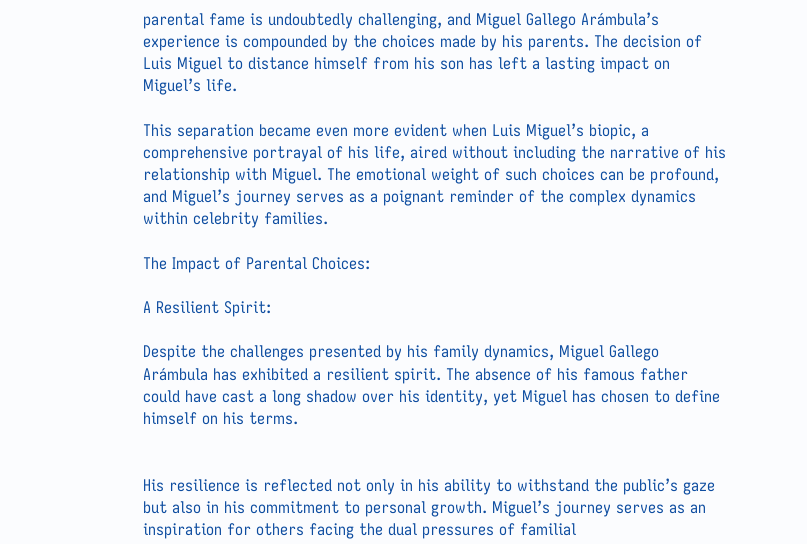parental fame is undoubtedly challenging, and Miguel Gallego Arámbula’s experience is compounded by the choices made by his parents. The decision of Luis Miguel to distance himself from his son has left a lasting impact on Miguel’s life.

This separation became even more evident when Luis Miguel’s biopic, a comprehensive portrayal of his life, aired without including the narrative of his relationship with Miguel. The emotional weight of such choices can be profound, and Miguel’s journey serves as a poignant reminder of the complex dynamics within celebrity families.

The Impact of Parental Choices:

A Resilient Spirit:

Despite the challenges presented by his family dynamics, Miguel Gallego Arámbula has exhibited a resilient spirit. The absence of his famous father could have cast a long shadow over his identity, yet Miguel has chosen to define himself on his terms.


His resilience is reflected not only in his ability to withstand the public’s gaze but also in his commitment to personal growth. Miguel’s journey serves as an inspiration for others facing the dual pressures of familial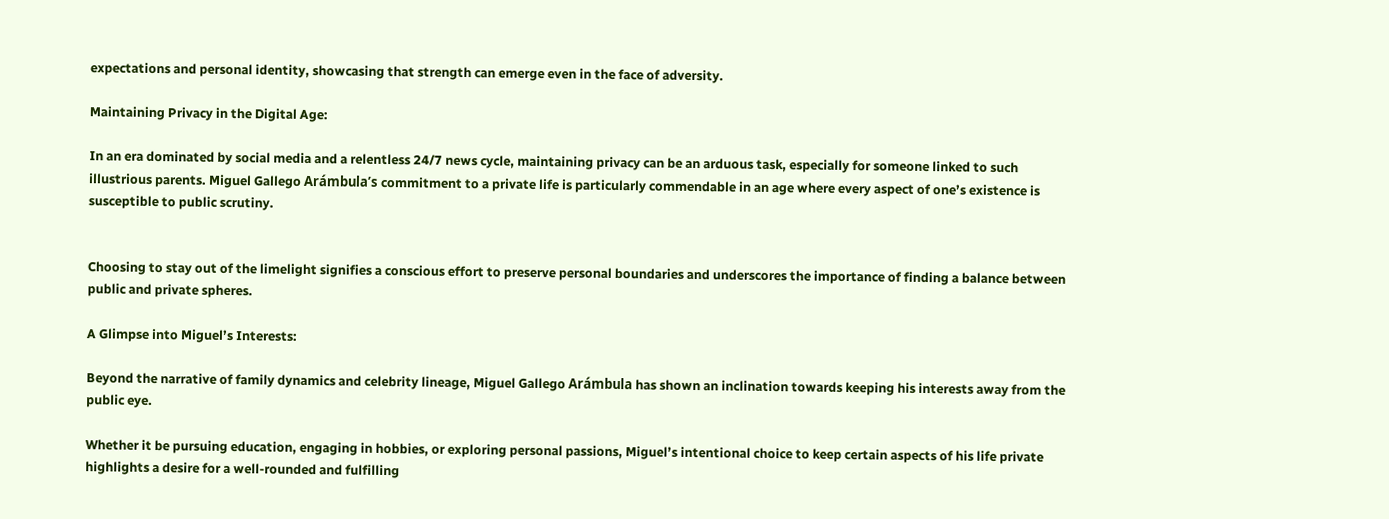expectations and personal identity, showcasing that strength can emerge even in the face of adversity.

Maintaining Privacy in the Digital Age:

In an era dominated by social media and a relentless 24/7 news cycle, maintaining privacy can be an arduous task, especially for someone linked to such illustrious parents. Miguel Gallego Arámbula’s commitment to a private life is particularly commendable in an age where every aspect of one’s existence is susceptible to public scrutiny.


Choosing to stay out of the limelight signifies a conscious effort to preserve personal boundaries and underscores the importance of finding a balance between public and private spheres.

A Glimpse into Miguel’s Interests:

Beyond the narrative of family dynamics and celebrity lineage, Miguel Gallego Arámbula has shown an inclination towards keeping his interests away from the public eye.

Whether it be pursuing education, engaging in hobbies, or exploring personal passions, Miguel’s intentional choice to keep certain aspects of his life private highlights a desire for a well-rounded and fulfilling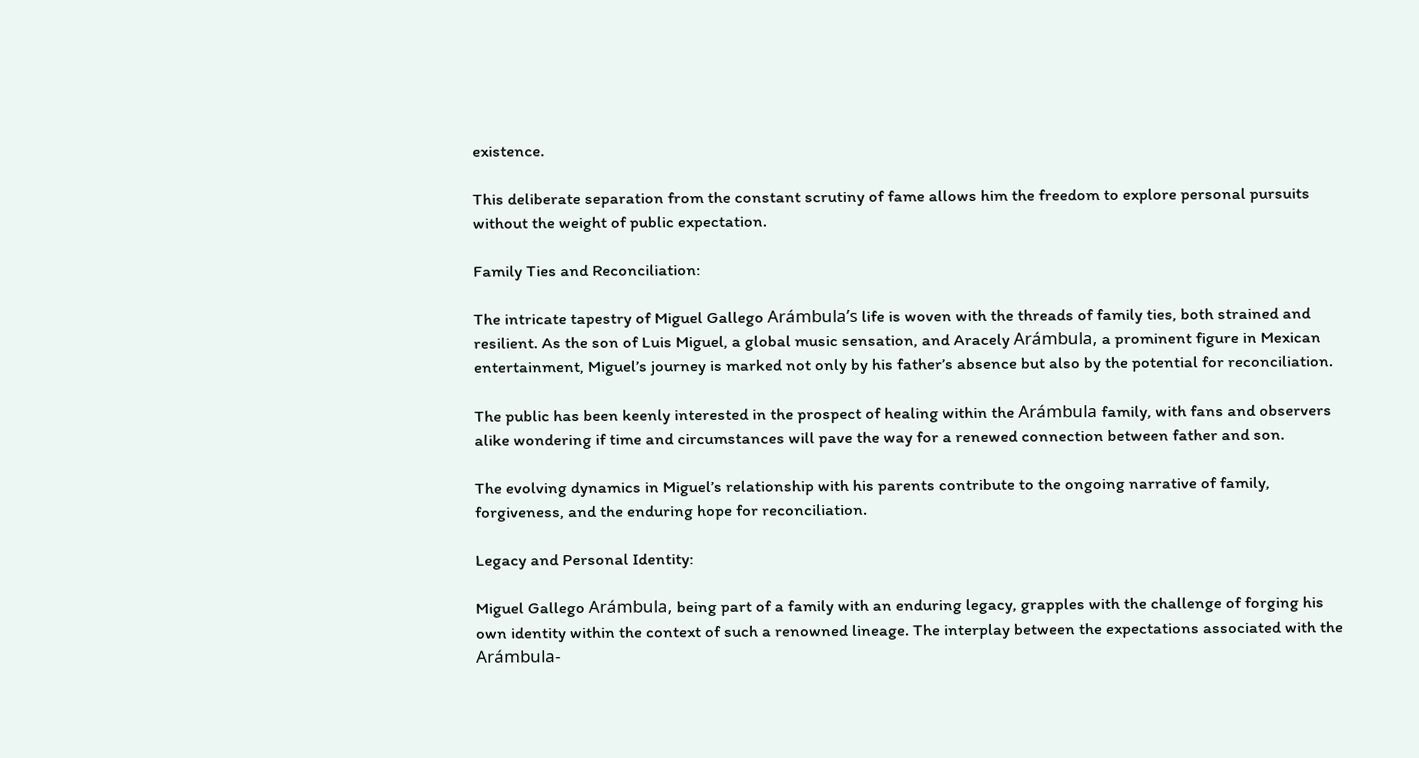existence.

This deliberate separation from the constant scrutiny of fame allows him the freedom to explore personal pursuits without the weight of public expectation.

Family Ties and Reconciliation:

The intricate tapestry of Miguel Gallego Arámbula’s life is woven with the threads of family ties, both strained and resilient. As the son of Luis Miguel, a global music sensation, and Aracely Arámbula, a prominent figure in Mexican entertainment, Miguel’s journey is marked not only by his father’s absence but also by the potential for reconciliation.

The public has been keenly interested in the prospect of healing within the Arámbula family, with fans and observers alike wondering if time and circumstances will pave the way for a renewed connection between father and son.

The evolving dynamics in Miguel’s relationship with his parents contribute to the ongoing narrative of family, forgiveness, and the enduring hope for reconciliation.

Legacy and Personal Identity:

Miguel Gallego Arámbula, being part of a family with an enduring legacy, grapples with the challenge of forging his own identity within the context of such a renowned lineage. The interplay between the expectations associated with the Arámbula-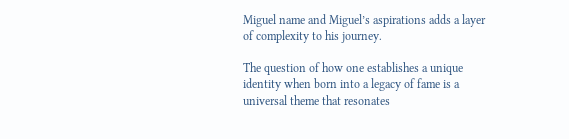Miguel name and Miguel’s aspirations adds a layer of complexity to his journey.

The question of how one establishes a unique identity when born into a legacy of fame is a universal theme that resonates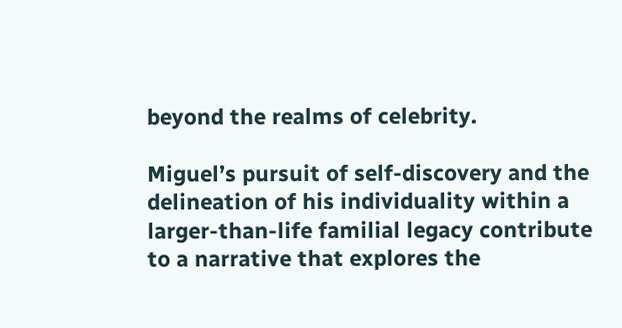beyond the realms of celebrity.

Miguel’s pursuit of self-discovery and the delineation of his individuality within a larger-than-life familial legacy contribute to a narrative that explores the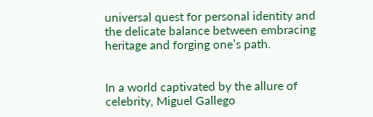universal quest for personal identity and the delicate balance between embracing heritage and forging one’s path.


In a world captivated by the allure of celebrity, Miguel Gallego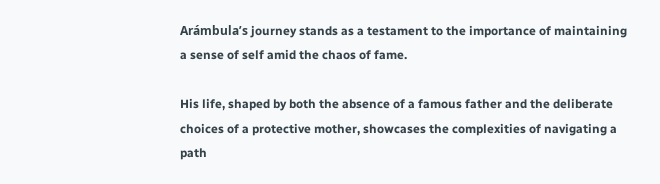Arámbula’s journey stands as a testament to the importance of maintaining a sense of self amid the chaos of fame.

His life, shaped by both the absence of a famous father and the deliberate choices of a protective mother, showcases the complexities of navigating a path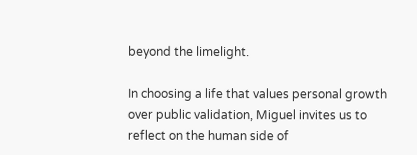beyond the limelight.

In choosing a life that values personal growth over public validation, Miguel invites us to reflect on the human side of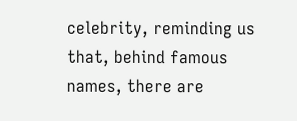celebrity, reminding us that, behind famous names, there are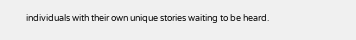individuals with their own unique stories waiting to be heard.